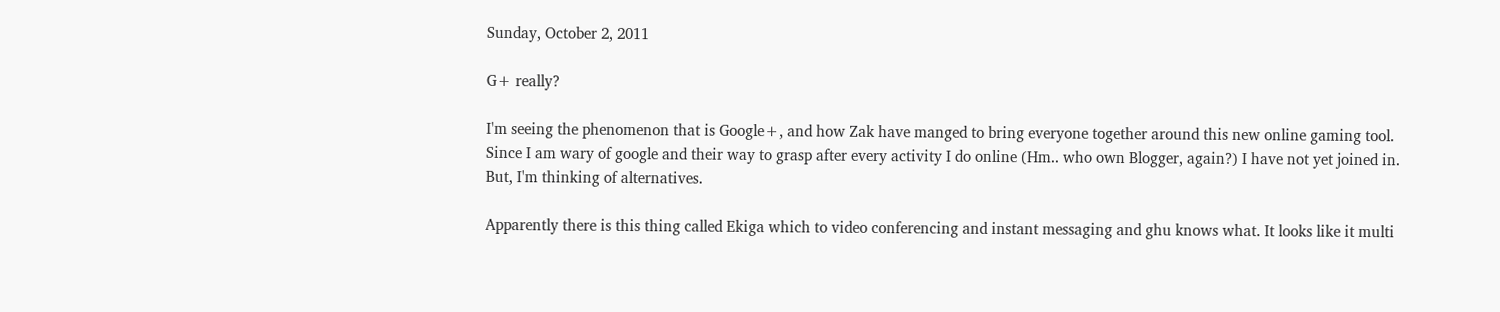Sunday, October 2, 2011

G+ really?

I'm seeing the phenomenon that is Google+, and how Zak have manged to bring everyone together around this new online gaming tool. Since I am wary of google and their way to grasp after every activity I do online (Hm.. who own Blogger, again?) I have not yet joined in. But, I'm thinking of alternatives.

Apparently there is this thing called Ekiga which to video conferencing and instant messaging and ghu knows what. It looks like it multi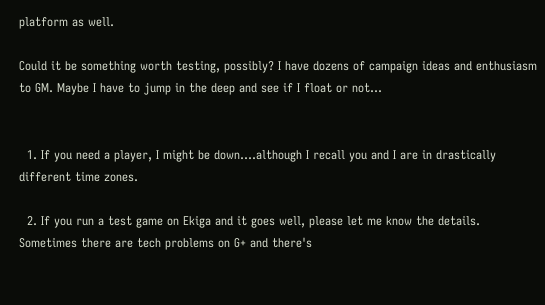platform as well.

Could it be something worth testing, possibly? I have dozens of campaign ideas and enthusiasm to GM. Maybe I have to jump in the deep and see if I float or not...


  1. If you need a player, I might be down....although I recall you and I are in drastically different time zones.

  2. If you run a test game on Ekiga and it goes well, please let me know the details. Sometimes there are tech problems on G+ and there's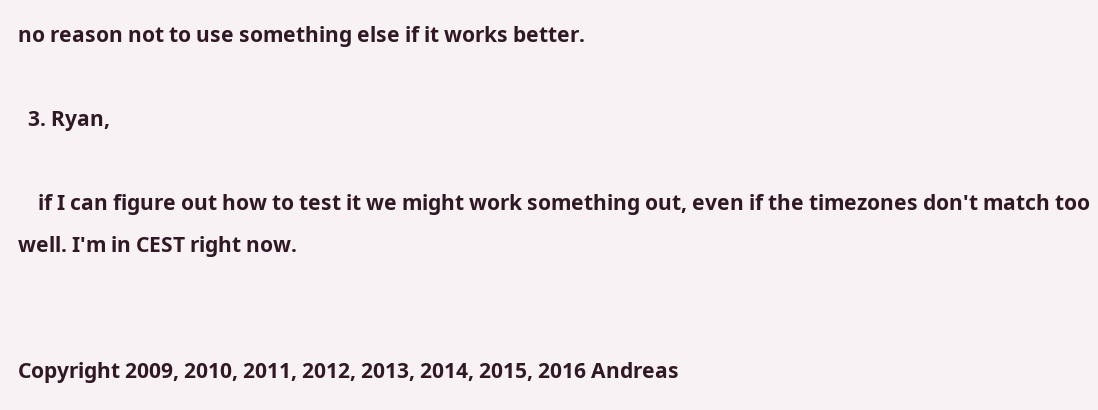no reason not to use something else if it works better.

  3. Ryan,

    if I can figure out how to test it we might work something out, even if the timezones don't match too well. I'm in CEST right now.


Copyright 2009, 2010, 2011, 2012, 2013, 2014, 2015, 2016 Andreas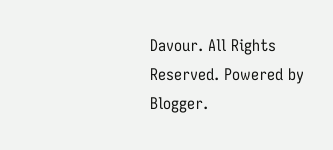Davour. All Rights Reserved. Powered by Blogger.